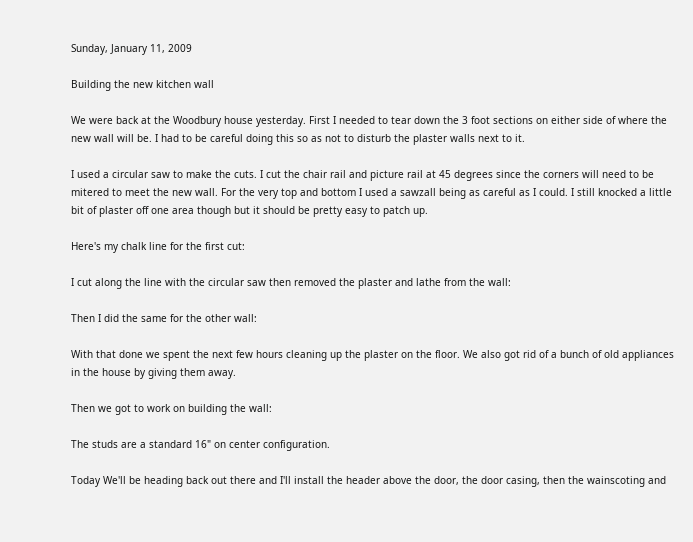Sunday, January 11, 2009

Building the new kitchen wall

We were back at the Woodbury house yesterday. First I needed to tear down the 3 foot sections on either side of where the new wall will be. I had to be careful doing this so as not to disturb the plaster walls next to it.

I used a circular saw to make the cuts. I cut the chair rail and picture rail at 45 degrees since the corners will need to be mitered to meet the new wall. For the very top and bottom I used a sawzall being as careful as I could. I still knocked a little bit of plaster off one area though but it should be pretty easy to patch up.

Here's my chalk line for the first cut:

I cut along the line with the circular saw then removed the plaster and lathe from the wall:

Then I did the same for the other wall:

With that done we spent the next few hours cleaning up the plaster on the floor. We also got rid of a bunch of old appliances in the house by giving them away.

Then we got to work on building the wall:

The studs are a standard 16" on center configuration.

Today We'll be heading back out there and I'll install the header above the door, the door casing, then the wainscoting and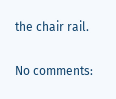the chair rail.

No comments: